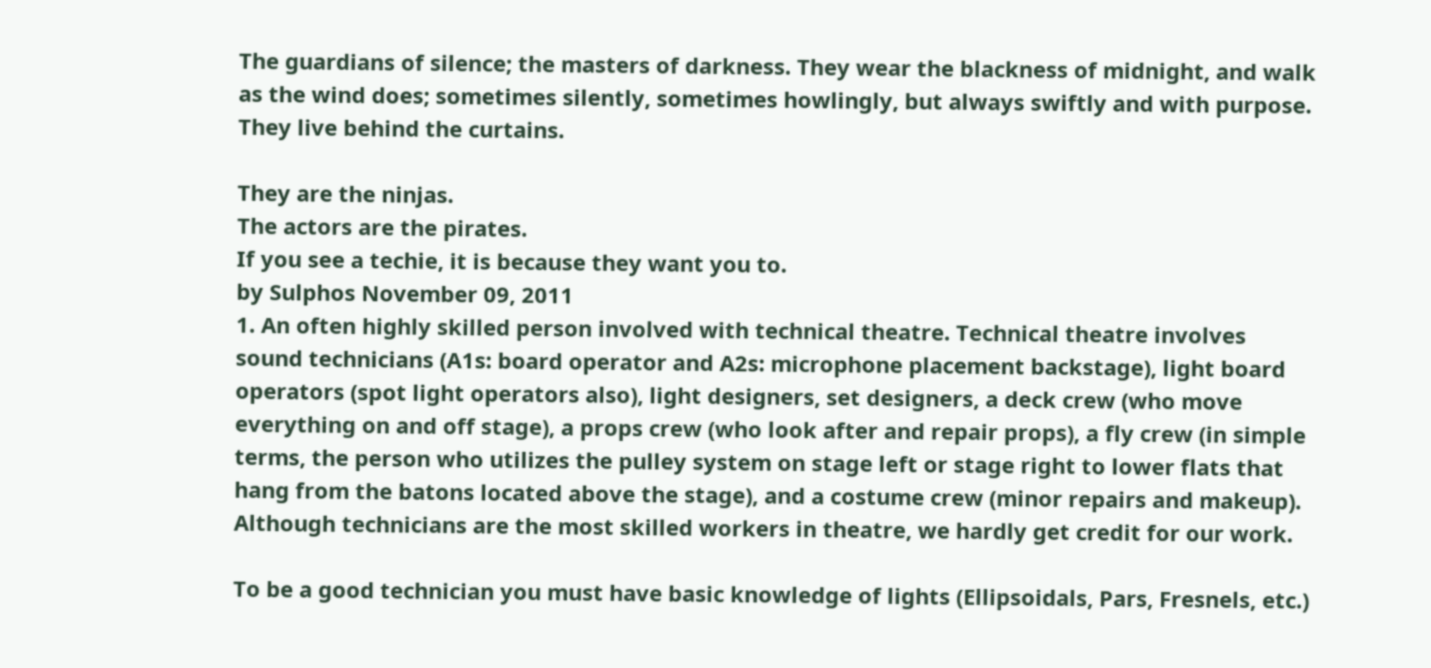The guardians of silence; the masters of darkness. They wear the blackness of midnight, and walk as the wind does; sometimes silently, sometimes howlingly, but always swiftly and with purpose. They live behind the curtains.

They are the ninjas.
The actors are the pirates.
If you see a techie, it is because they want you to.
by Sulphos November 09, 2011
1. An often highly skilled person involved with technical theatre. Technical theatre involves sound technicians (A1s: board operator and A2s: microphone placement backstage), light board operators (spot light operators also), light designers, set designers, a deck crew (who move everything on and off stage), a props crew (who look after and repair props), a fly crew (in simple terms, the person who utilizes the pulley system on stage left or stage right to lower flats that hang from the batons located above the stage), and a costume crew (minor repairs and makeup). Although technicians are the most skilled workers in theatre, we hardly get credit for our work.

To be a good technician you must have basic knowledge of lights (Ellipsoidals, Pars, Fresnels, etc.)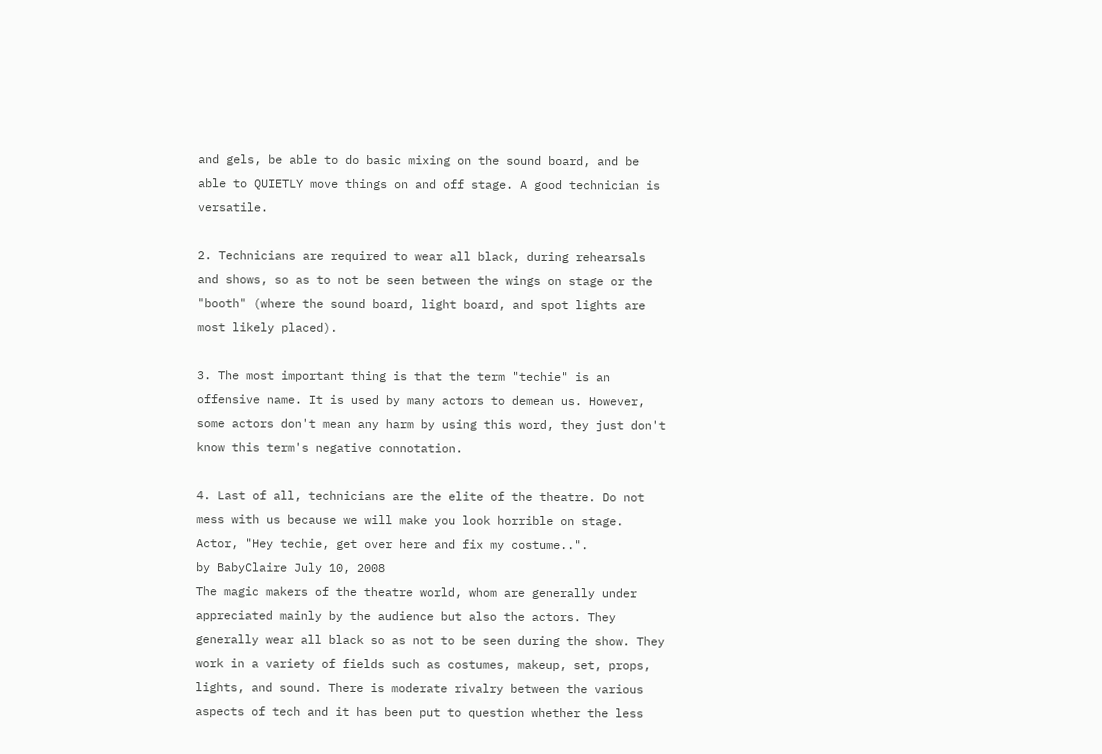and gels, be able to do basic mixing on the sound board, and be able to QUIETLY move things on and off stage. A good technician is versatile.

2. Technicians are required to wear all black, during rehearsals and shows, so as to not be seen between the wings on stage or the "booth" (where the sound board, light board, and spot lights are most likely placed).

3. The most important thing is that the term "techie" is an offensive name. It is used by many actors to demean us. However, some actors don't mean any harm by using this word, they just don't know this term's negative connotation.

4. Last of all, technicians are the elite of the theatre. Do not mess with us because we will make you look horrible on stage.
Actor, "Hey techie, get over here and fix my costume..".
by BabyClaire July 10, 2008
The magic makers of the theatre world, whom are generally under appreciated mainly by the audience but also the actors. They generally wear all black so as not to be seen during the show. They work in a variety of fields such as costumes, makeup, set, props, lights, and sound. There is moderate rivalry between the various aspects of tech and it has been put to question whether the less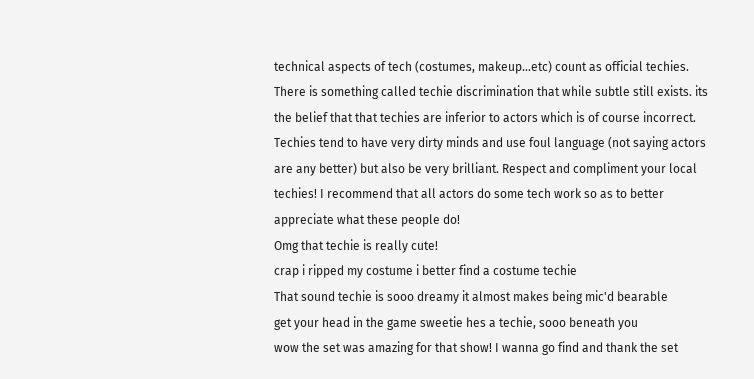technical aspects of tech (costumes, makeup...etc) count as official techies. There is something called techie discrimination that while subtle still exists. its the belief that that techies are inferior to actors which is of course incorrect. Techies tend to have very dirty minds and use foul language (not saying actors are any better) but also be very brilliant. Respect and compliment your local techies! I recommend that all actors do some tech work so as to better appreciate what these people do!
Omg that techie is really cute!
crap i ripped my costume i better find a costume techie
That sound techie is sooo dreamy it almost makes being mic'd bearable
get your head in the game sweetie hes a techie, sooo beneath you
wow the set was amazing for that show! I wanna go find and thank the set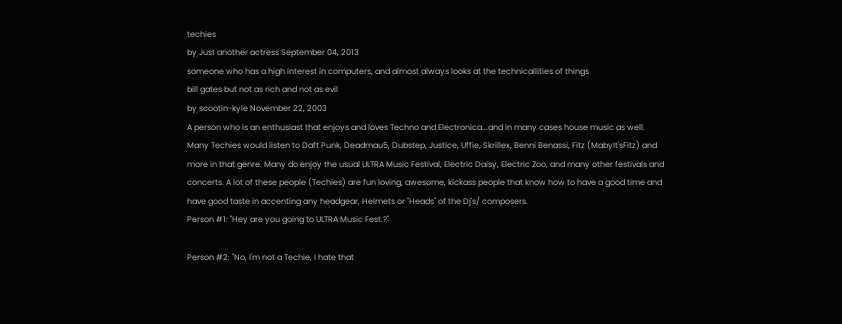techies
by Just another actress September 04, 2013
someone who has a high interest in computers, and almost always looks at the technicallities of things
bill gates but not as rich and not as evil
by scootin-kyle November 22, 2003
A person who is an enthusiast that enjoys and loves Techno and Electronica...and in many cases house music as well. Many Techies would listen to Daft Punk, Deadmau5, Dubstep, Justice, Uffie, Skrillex, Benni Benassi, Fitz (MabyIt'sFitz) and more in that genre. Many do enjoy the usual ULTRA Music Festival, Electric Daisy, Electric Zoo, and many other festivals and concerts. A lot of these people (Techies) are fun loving, awesome, kickass people that know how to have a good time and have good taste in accenting any headgear, Helmets or "Heads" of the Dj's/ composers.
Person #1: "Hey are you going to ULTRA Music Fest.?"

Person #2: "No, I'm not a Techie, I hate that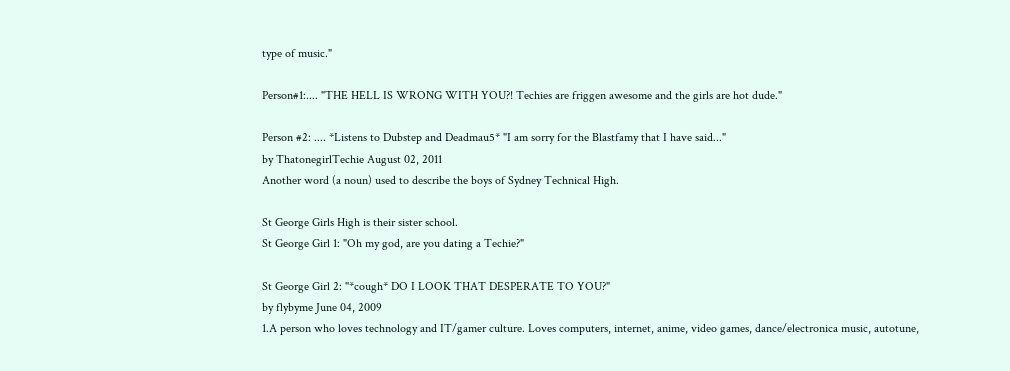type of music."

Person#1:.... "THE HELL IS WRONG WITH YOU?! Techies are friggen awesome and the girls are hot dude."

Person #2: .... *Listens to Dubstep and Deadmau5* "I am sorry for the Blastfamy that I have said..."
by ThatonegirlTechie August 02, 2011
Another word (a noun) used to describe the boys of Sydney Technical High.

St George Girls High is their sister school.
St George Girl 1: "Oh my god, are you dating a Techie?"

St George Girl 2: "*cough* DO I LOOK THAT DESPERATE TO YOU?"
by flybyme June 04, 2009
1.A person who loves technology and IT/gamer culture. Loves computers, internet, anime, video games, dance/electronica music, autotune,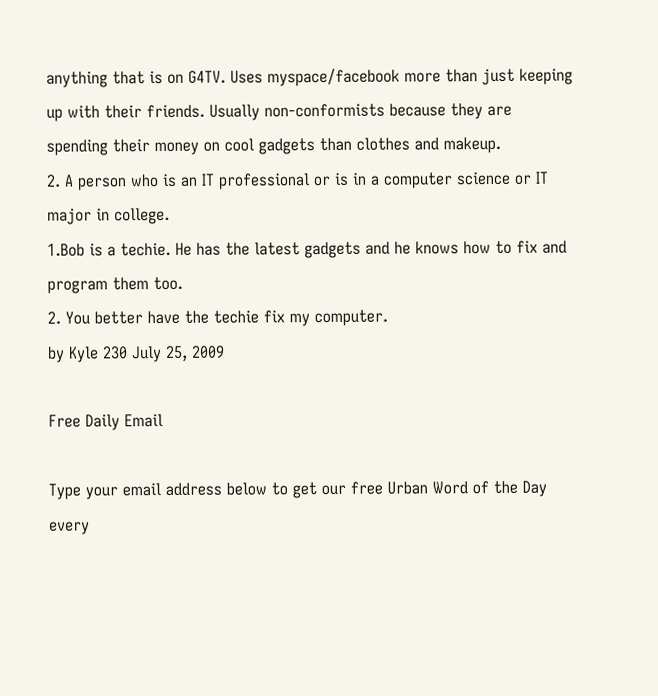anything that is on G4TV. Uses myspace/facebook more than just keeping up with their friends. Usually non-conformists because they are spending their money on cool gadgets than clothes and makeup.
2. A person who is an IT professional or is in a computer science or IT major in college.
1.Bob is a techie. He has the latest gadgets and he knows how to fix and program them too.
2. You better have the techie fix my computer.
by Kyle 230 July 25, 2009

Free Daily Email

Type your email address below to get our free Urban Word of the Day every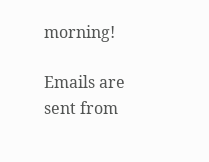morning!

Emails are sent from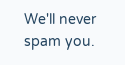We'll never spam you.